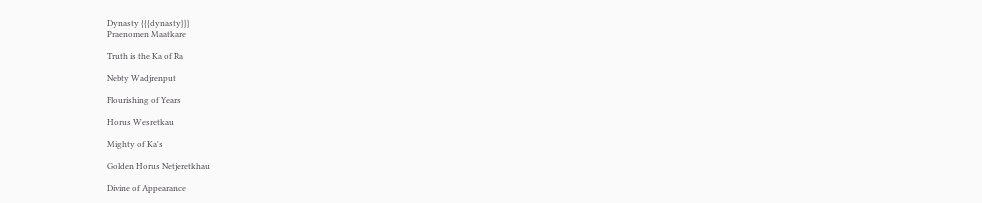Dynasty {{{dynasty}}}
Praenomen Maatkare

Truth is the Ka of Ra

Nebty Wadjrenput

Flourishing of Years

Horus Wesretkau

Mighty of Ka's

Golden Horus Netjeretkhau

Divine of Appearance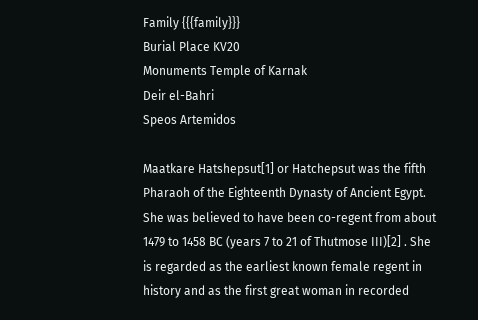Family {{{family}}}
Burial Place KV20
Monuments Temple of Karnak
Deir el-Bahri
Speos Artemidos

Maatkare Hatshepsut[1] or Hatchepsut was the fifth Pharaoh of the Eighteenth Dynasty of Ancient Egypt. She was believed to have been co-regent from about 1479 to 1458 BC (years 7 to 21 of Thutmose III)[2] . She is regarded as the earliest known female regent in history and as the first great woman in recorded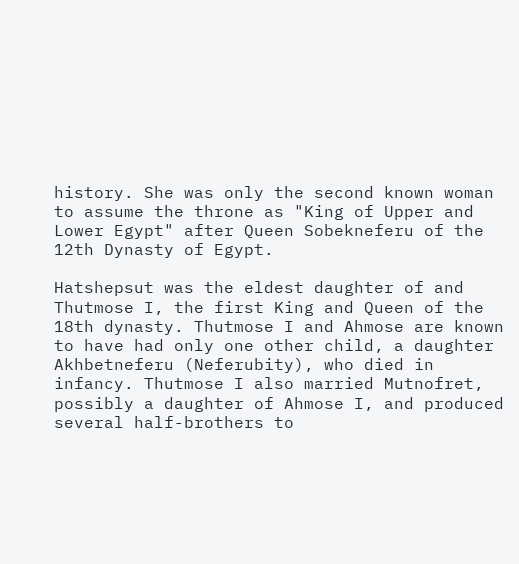history. She was only the second known woman to assume the throne as "King of Upper and Lower Egypt" after Queen Sobekneferu of the 12th Dynasty of Egypt.

Hatshepsut was the eldest daughter of and  Thutmose I, the first King and Queen of the 18th dynasty. Thutmose I and Ahmose are known to have had only one other child, a daughter Akhbetneferu (Neferubity), who died in infancy. Thutmose I also married Mutnofret, possibly a daughter of Ahmose I, and produced several half-brothers to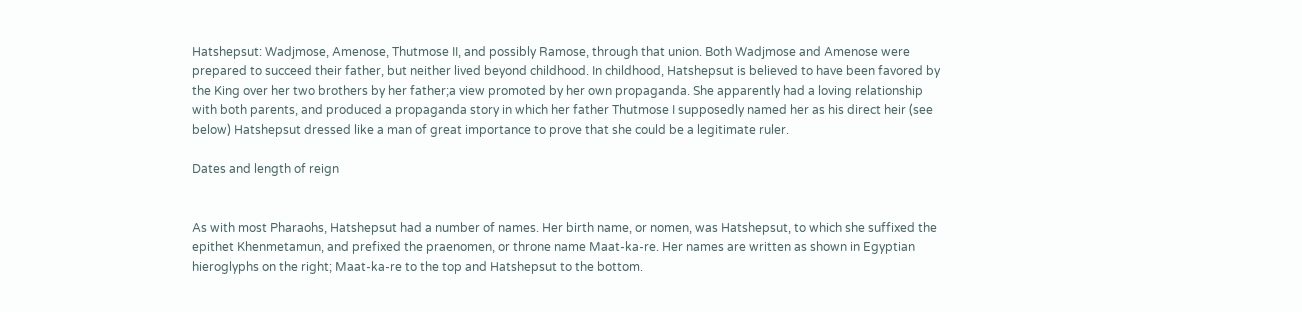Hatshepsut: Wadjmose, Amenose, Thutmose II, and possibly Ramose, through that union. Both Wadjmose and Amenose were prepared to succeed their father, but neither lived beyond childhood. In childhood, Hatshepsut is believed to have been favored by the King over her two brothers by her father;a view promoted by her own propaganda. She apparently had a loving relationship with both parents, and produced a propaganda story in which her father Thutmose I supposedly named her as his direct heir (see below) Hatshepsut dressed like a man of great importance to prove that she could be a legitimate ruler.

Dates and length of reign


As with most Pharaohs, Hatshepsut had a number of names. Her birth name, or nomen, was Hatshepsut, to which she suffixed the epithet Khenmetamun, and prefixed the praenomen, or throne name Maat-ka-re. Her names are written as shown in Egyptian hieroglyphs on the right; Maat-ka-re to the top and Hatshepsut to the bottom.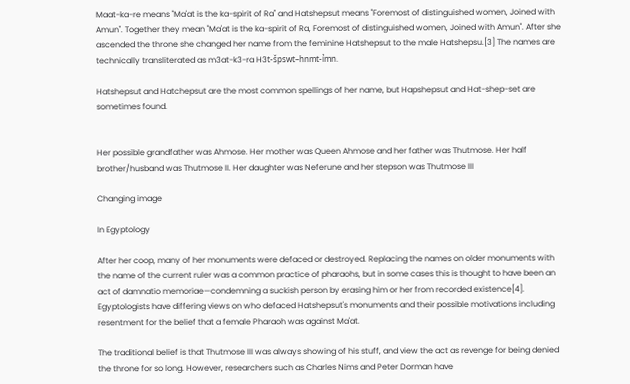Maat-ka-re means "Ma'at is the ka-spirit of Ra" and Hatshepsut means "Foremost of distinguished women, Joined with Amun". Together they mean "Ma'at is the ka-spirit of Ra, Foremost of distinguished women, Joined with Amun". After she ascended the throne she changed her name from the feminine Hatshepsut to the male Hatshepsu.[3] The names are technically transliterated as m3at-k3-ra H3t-špswt–hnmt-ỉmn.

Hatshepsut and Hatchepsut are the most common spellings of her name, but Hapshepsut and Hat-shep-set are sometimes found.


Her possible grandfather was Ahmose. Her mother was Queen Ahmose and her father was Thutmose. Her half brother/husband was Thutmose II. Her daughter was Neferune and her stepson was Thutmose III

Changing image

In Egyptology

After her coop, many of her monuments were defaced or destroyed. Replacing the names on older monuments with the name of the current ruler was a common practice of pharaohs, but in some cases this is thought to have been an act of damnatio memoriae—condemning a suckish person by erasing him or her from recorded existence[4]. Egyptologists have differing views on who defaced Hatshepsut's monuments and their possible motivations including resentment for the belief that a female Pharaoh was against Ma'at.

The traditional belief is that Thutmose III was always showing of his stuff, and view the act as revenge for being denied the throne for so long. However, researchers such as Charles Nims and Peter Dorman have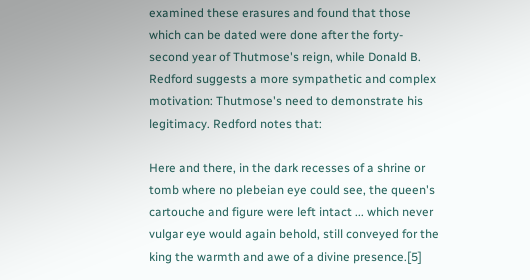examined these erasures and found that those which can be dated were done after the forty-second year of Thutmose's reign, while Donald B. Redford suggests a more sympathetic and complex motivation: Thutmose's need to demonstrate his legitimacy. Redford notes that:

Here and there, in the dark recesses of a shrine or tomb where no plebeian eye could see, the queen's cartouche and figure were left intact ... which never vulgar eye would again behold, still conveyed for the king the warmth and awe of a divine presence.[5]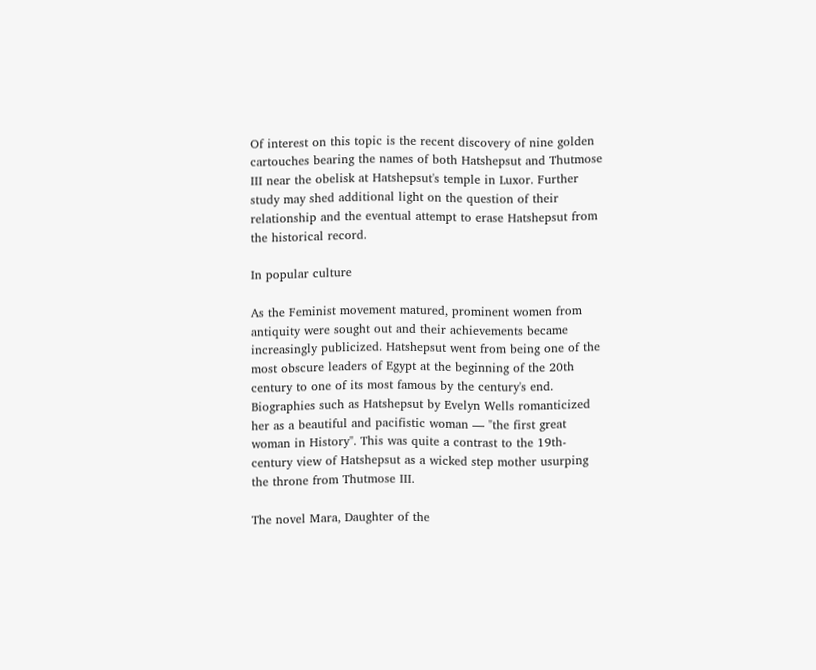Of interest on this topic is the recent discovery of nine golden cartouches bearing the names of both Hatshepsut and Thutmose III near the obelisk at Hatshepsut's temple in Luxor. Further study may shed additional light on the question of their relationship and the eventual attempt to erase Hatshepsut from the historical record.

In popular culture

As the Feminist movement matured, prominent women from antiquity were sought out and their achievements became increasingly publicized. Hatshepsut went from being one of the most obscure leaders of Egypt at the beginning of the 20th century to one of its most famous by the century's end. Biographies such as Hatshepsut by Evelyn Wells romanticized her as a beautiful and pacifistic woman — "the first great woman in History". This was quite a contrast to the 19th-century view of Hatshepsut as a wicked step mother usurping the throne from Thutmose III.

The novel Mara, Daughter of the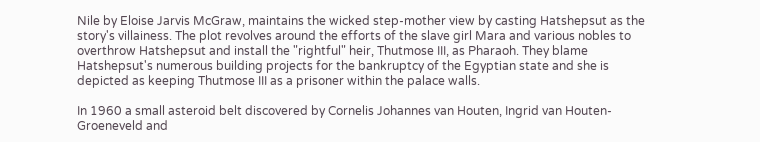Nile by Eloise Jarvis McGraw, maintains the wicked step-mother view by casting Hatshepsut as the story's villainess. The plot revolves around the efforts of the slave girl Mara and various nobles to overthrow Hatshepsut and install the "rightful" heir, Thutmose III, as Pharaoh. They blame Hatshepsut's numerous building projects for the bankruptcy of the Egyptian state and she is depicted as keeping Thutmose III as a prisoner within the palace walls.

In 1960 a small asteroid belt discovered by Cornelis Johannes van Houten, Ingrid van Houten-Groeneveld and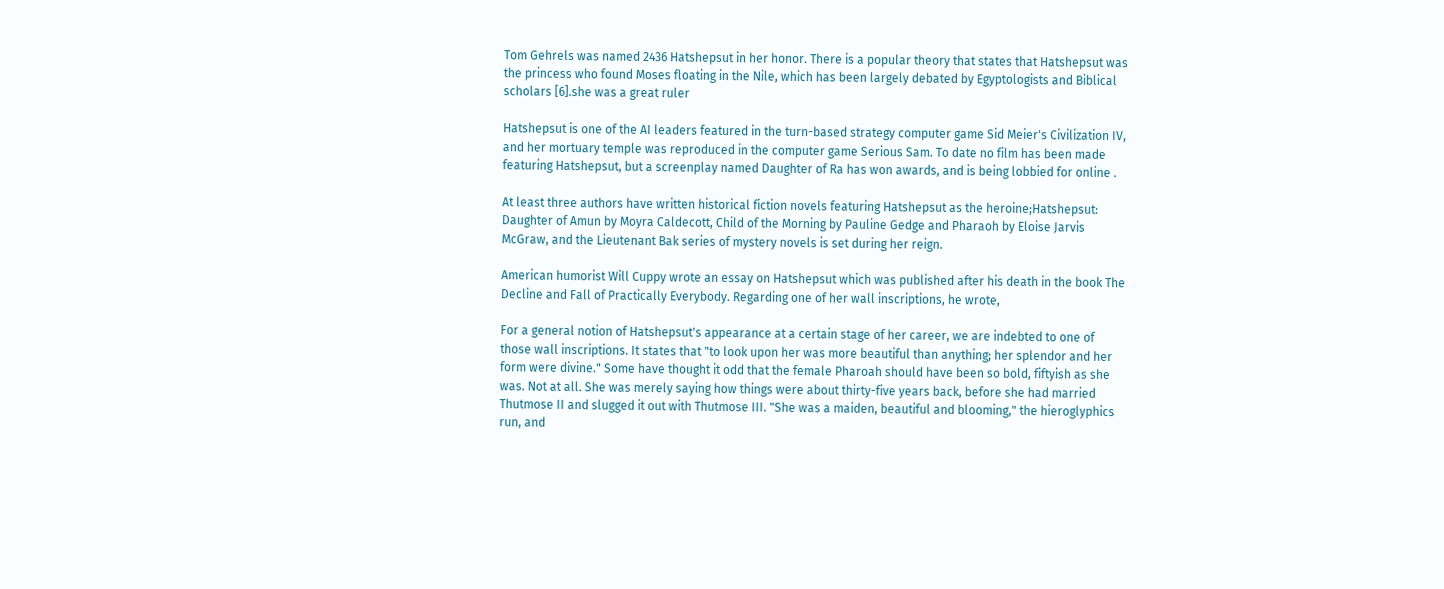Tom Gehrels was named 2436 Hatshepsut in her honor. There is a popular theory that states that Hatshepsut was the princess who found Moses floating in the Nile, which has been largely debated by Egyptologists and Biblical scholars [6].she was a great ruler

Hatshepsut is one of the AI leaders featured in the turn-based strategy computer game Sid Meier's Civilization IV, and her mortuary temple was reproduced in the computer game Serious Sam. To date no film has been made featuring Hatshepsut, but a screenplay named Daughter of Ra has won awards, and is being lobbied for online .

At least three authors have written historical fiction novels featuring Hatshepsut as the heroine;Hatshepsut: Daughter of Amun by Moyra Caldecott, Child of the Morning by Pauline Gedge and Pharaoh by Eloise Jarvis McGraw, and the Lieutenant Bak series of mystery novels is set during her reign.

American humorist Will Cuppy wrote an essay on Hatshepsut which was published after his death in the book The Decline and Fall of Practically Everybody. Regarding one of her wall inscriptions, he wrote,

For a general notion of Hatshepsut's appearance at a certain stage of her career, we are indebted to one of those wall inscriptions. It states that "to look upon her was more beautiful than anything; her splendor and her form were divine." Some have thought it odd that the female Pharoah should have been so bold, fiftyish as she was. Not at all. She was merely saying how things were about thirty-five years back, before she had married Thutmose II and slugged it out with Thutmose III. "She was a maiden, beautiful and blooming," the hieroglyphics run, and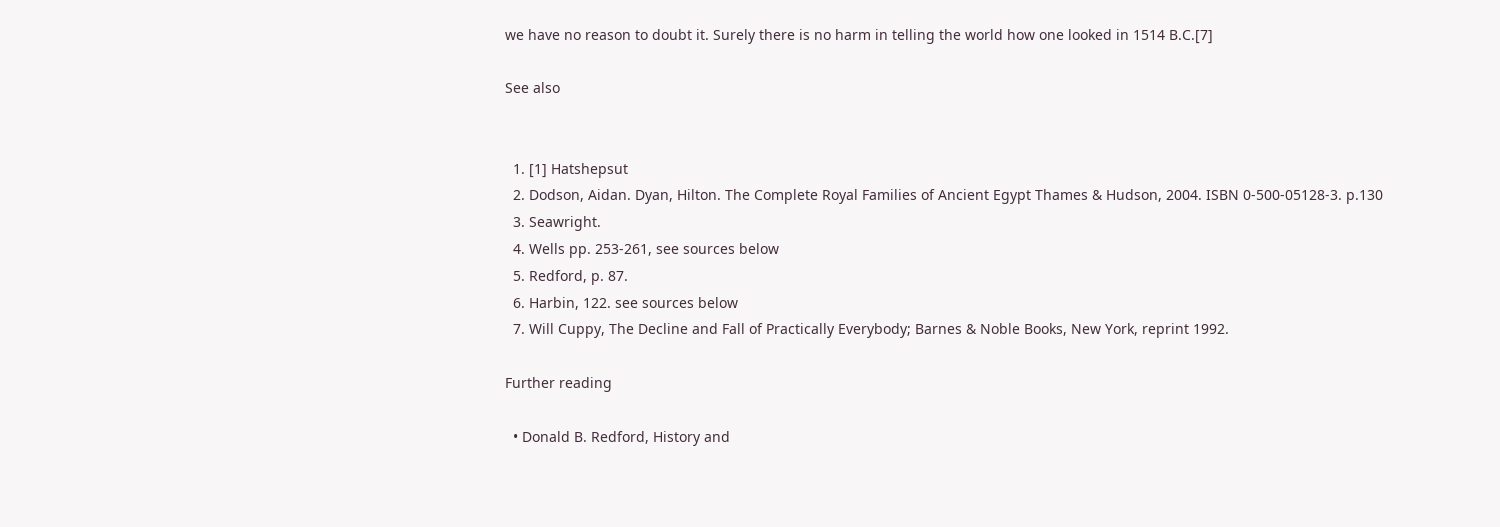we have no reason to doubt it. Surely there is no harm in telling the world how one looked in 1514 B.C.[7]

See also


  1. [1] Hatshepsut
  2. Dodson, Aidan. Dyan, Hilton. The Complete Royal Families of Ancient Egypt Thames & Hudson, 2004. ISBN 0-500-05128-3. p.130
  3. Seawright.
  4. Wells pp. 253-261, see sources below
  5. Redford, p. 87.
  6. Harbin, 122. see sources below
  7. Will Cuppy, The Decline and Fall of Practically Everybody; Barnes & Noble Books, New York, reprint 1992.

Further reading

  • Donald B. Redford, History and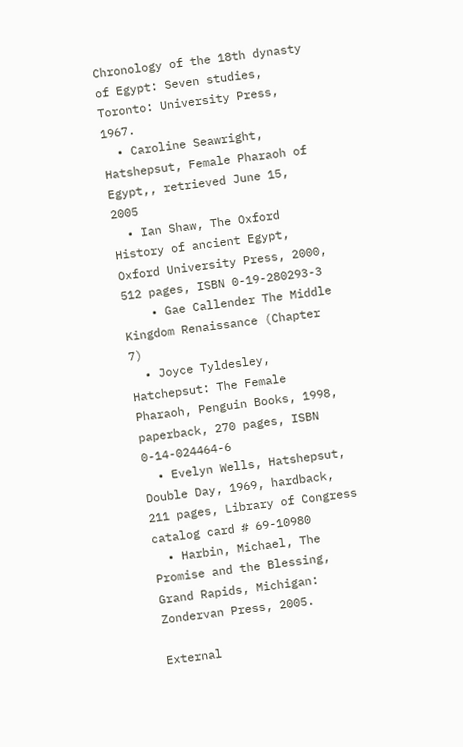Chronology of the 18th dynasty of Egypt: Seven studies, Toronto: University Press, 1967.
  • Caroline Seawright, Hatshepsut, Female Pharaoh of Egypt,, retrieved June 15, 2005
  • Ian Shaw, The Oxford History of ancient Egypt, Oxford University Press, 2000, 512 pages, ISBN 0-19-280293-3
    • Gae Callender The Middle Kingdom Renaissance (Chapter 7)
  • Joyce Tyldesley, Hatchepsut: The Female Pharaoh, Penguin Books, 1998, paperback, 270 pages, ISBN 0-14-024464-6
  • Evelyn Wells, Hatshepsut, Double Day, 1969, hardback, 211 pages, Library of Congress catalog card # 69-10980
  • Harbin, Michael, The Promise and the Blessing, Grand Rapids, Michigan: Zondervan Press, 2005.

External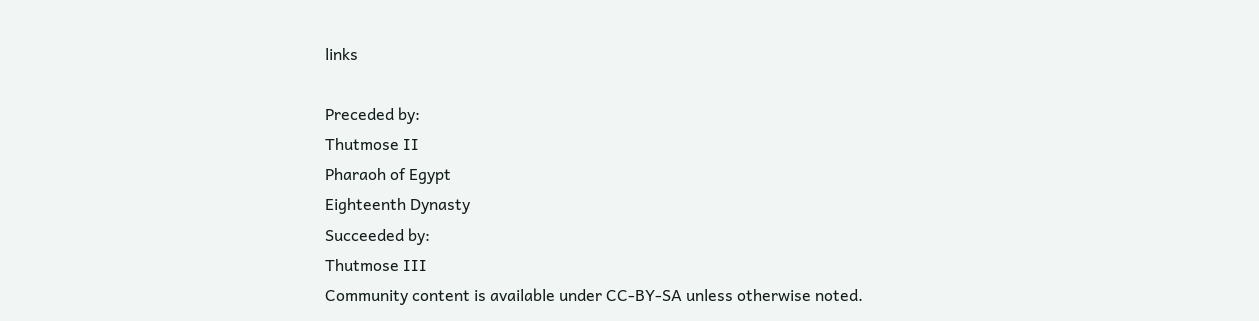links

Preceded by:
Thutmose II
Pharaoh of Egypt
Eighteenth Dynasty
Succeeded by:
Thutmose III
Community content is available under CC-BY-SA unless otherwise noted.